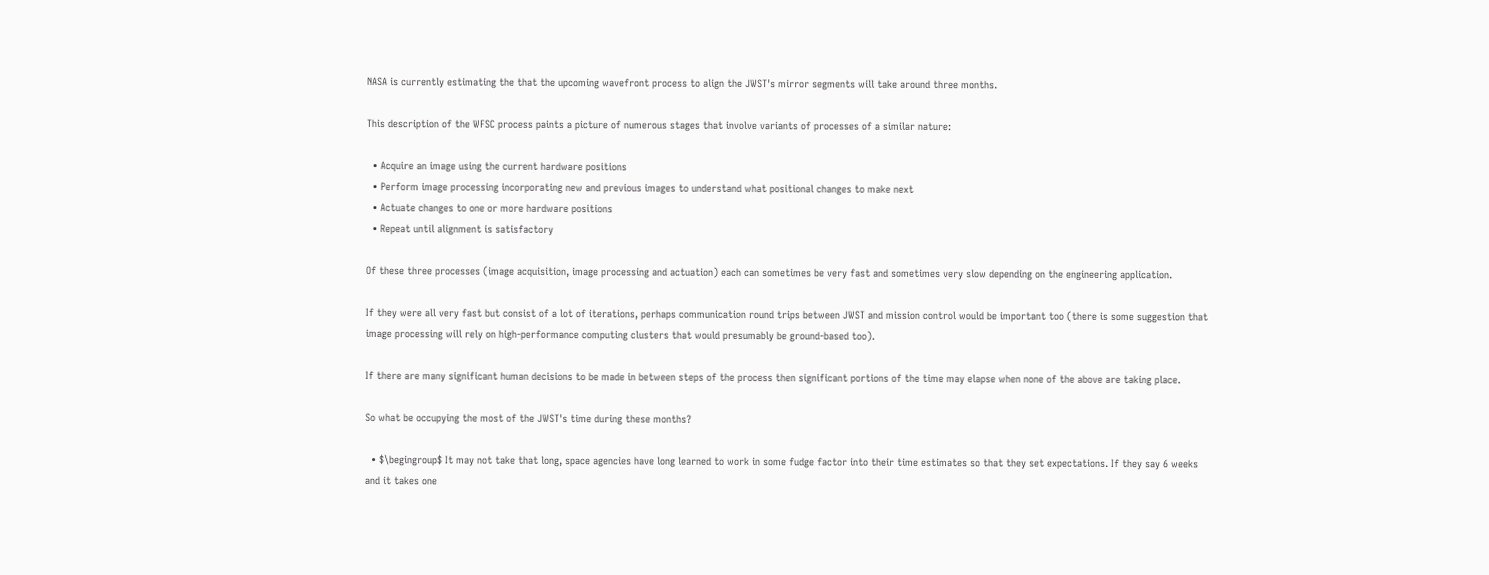NASA is currently estimating the that the upcoming wavefront process to align the JWST's mirror segments will take around three months.

This description of the WFSC process paints a picture of numerous stages that involve variants of processes of a similar nature:

  • Acquire an image using the current hardware positions
  • Perform image processing incorporating new and previous images to understand what positional changes to make next
  • Actuate changes to one or more hardware positions
  • Repeat until alignment is satisfactory

Of these three processes (image acquisition, image processing and actuation) each can sometimes be very fast and sometimes very slow depending on the engineering application.

If they were all very fast but consist of a lot of iterations, perhaps communication round trips between JWST and mission control would be important too (there is some suggestion that image processing will rely on high-performance computing clusters that would presumably be ground-based too).

If there are many significant human decisions to be made in between steps of the process then significant portions of the time may elapse when none of the above are taking place.

So what be occupying the most of the JWST's time during these months?

  • $\begingroup$ It may not take that long, space agencies have long learned to work in some fudge factor into their time estimates so that they set expectations. If they say 6 weeks and it takes one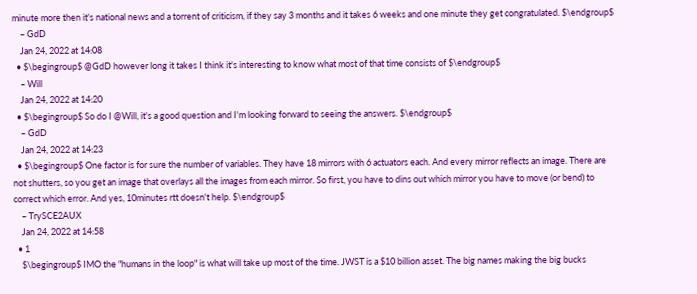minute more then it's national news and a torrent of criticism, if they say 3 months and it takes 6 weeks and one minute they get congratulated. $\endgroup$
    – GdD
    Jan 24, 2022 at 14:08
  • $\begingroup$ @GdD however long it takes I think it's interesting to know what most of that time consists of $\endgroup$
    – Will
    Jan 24, 2022 at 14:20
  • $\begingroup$ So do I @Will, it's a good question and I'm looking forward to seeing the answers. $\endgroup$
    – GdD
    Jan 24, 2022 at 14:23
  • $\begingroup$ One factor is for sure the number of variables. They have 18 mirrors with 6 actuators each. And every mirror reflects an image. There are not shutters, so you get an image that overlays all the images from each mirror. So first, you have to dins out which mirror you have to move (or bend) to correct which error. And yes, 10minutes rtt doesn't help. $\endgroup$
    – TrySCE2AUX
    Jan 24, 2022 at 14:58
  • 1
    $\begingroup$ IMO the "humans in the loop" is what will take up most of the time. JWST is a $10 billion asset. The big names making the big bucks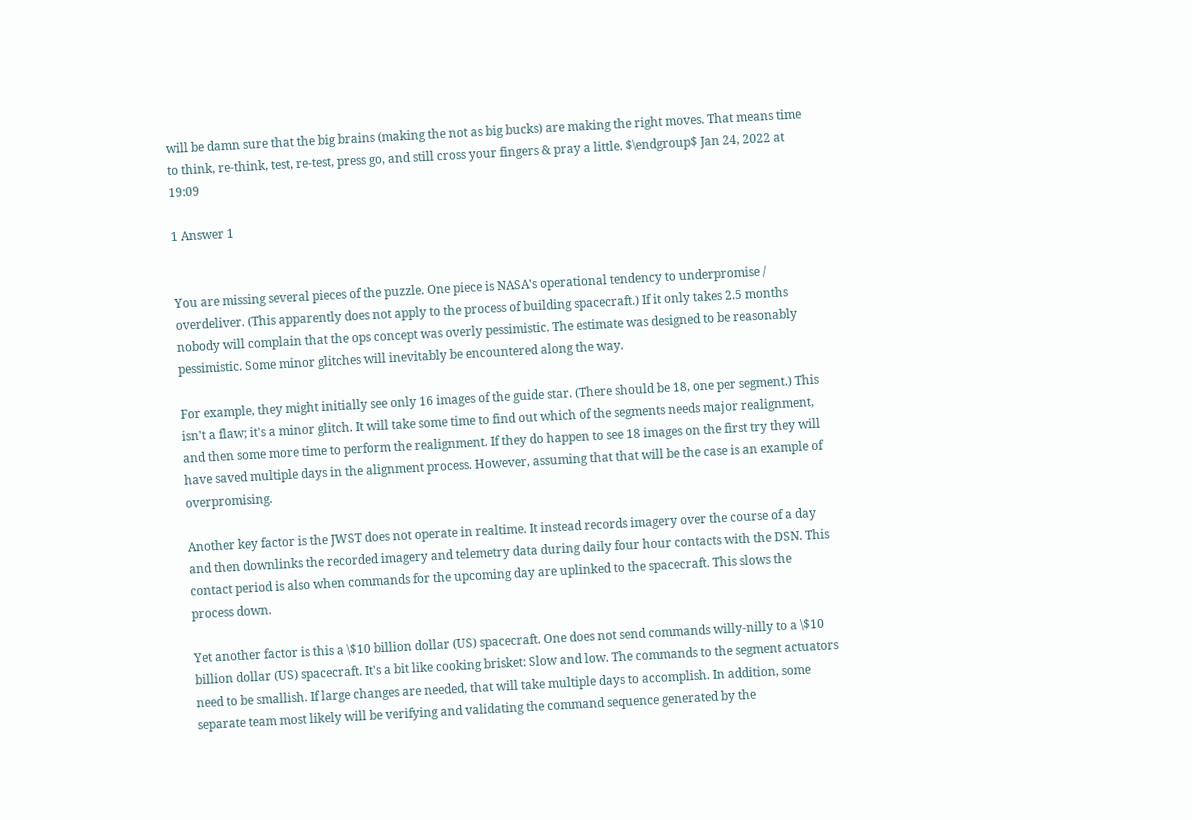will be damn sure that the big brains (making the not as big bucks) are making the right moves. That means time to think, re-think, test, re-test, press go, and still cross your fingers & pray a little. $\endgroup$ Jan 24, 2022 at 19:09

1 Answer 1


You are missing several pieces of the puzzle. One piece is NASA's operational tendency to underpromise / overdeliver. (This apparently does not apply to the process of building spacecraft.) If it only takes 2.5 months nobody will complain that the ops concept was overly pessimistic. The estimate was designed to be reasonably pessimistic. Some minor glitches will inevitably be encountered along the way.

For example, they might initially see only 16 images of the guide star. (There should be 18, one per segment.) This isn't a flaw; it's a minor glitch. It will take some time to find out which of the segments needs major realignment, and then some more time to perform the realignment. If they do happen to see 18 images on the first try they will have saved multiple days in the alignment process. However, assuming that that will be the case is an example of overpromising.

Another key factor is the JWST does not operate in realtime. It instead records imagery over the course of a day and then downlinks the recorded imagery and telemetry data during daily four hour contacts with the DSN. This contact period is also when commands for the upcoming day are uplinked to the spacecraft. This slows the process down.

Yet another factor is this a \$10 billion dollar (US) spacecraft. One does not send commands willy-nilly to a \$10 billion dollar (US) spacecraft. It's a bit like cooking brisket: Slow and low. The commands to the segment actuators need to be smallish. If large changes are needed, that will take multiple days to accomplish. In addition, some separate team most likely will be verifying and validating the command sequence generated by the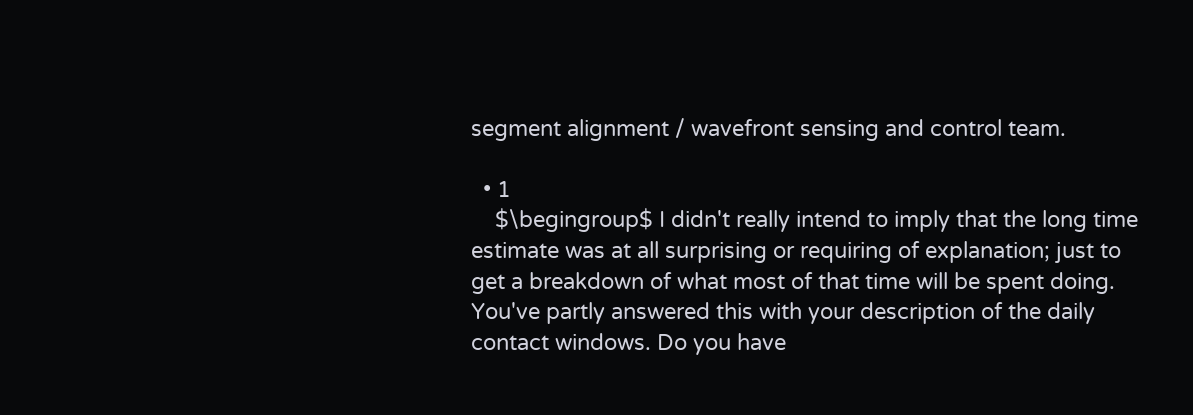segment alignment / wavefront sensing and control team.

  • 1
    $\begingroup$ I didn't really intend to imply that the long time estimate was at all surprising or requiring of explanation; just to get a breakdown of what most of that time will be spent doing. You've partly answered this with your description of the daily contact windows. Do you have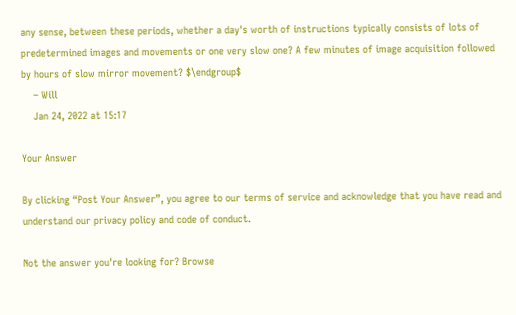any sense, between these periods, whether a day's worth of instructions typically consists of lots of predetermined images and movements or one very slow one? A few minutes of image acquisition followed by hours of slow mirror movement? $\endgroup$
    – Will
    Jan 24, 2022 at 15:17

Your Answer

By clicking “Post Your Answer”, you agree to our terms of service and acknowledge that you have read and understand our privacy policy and code of conduct.

Not the answer you're looking for? Browse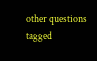other questions tagged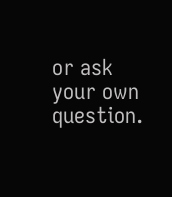or ask your own question.